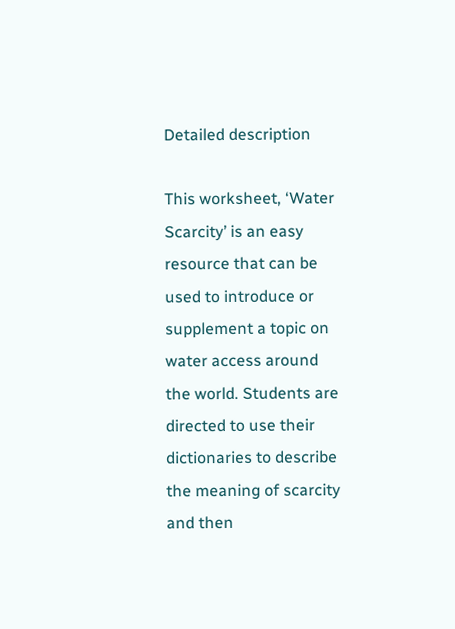Detailed description

This worksheet, ‘Water Scarcity’ is an easy resource that can be used to introduce or supplement a topic on water access around the world. Students are directed to use their dictionaries to describe the meaning of scarcity and then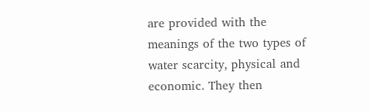are provided with the meanings of the two types of water scarcity, physical and economic. They then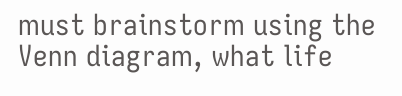must brainstorm using the Venn diagram, what life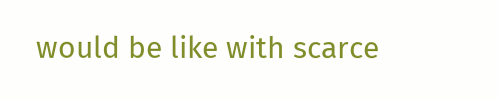would be like with scarce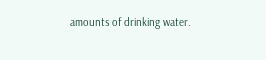amounts of drinking water.